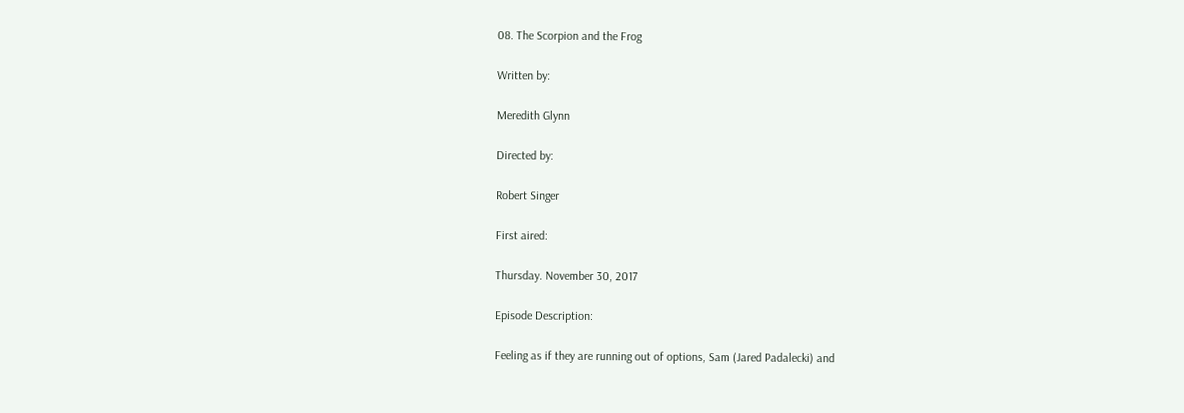08. The Scorpion and the Frog

Written by:

Meredith Glynn

Directed by:

Robert Singer

First aired:

Thursday. November 30, 2017

Episode Description:

Feeling as if they are running out of options, Sam (Jared Padalecki) and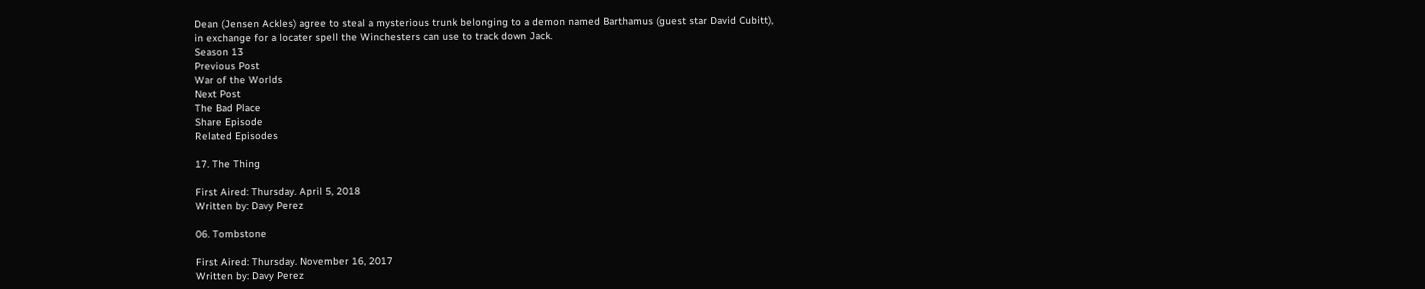Dean (Jensen Ackles) agree to steal a mysterious trunk belonging to a demon named Barthamus (guest star David Cubitt), in exchange for a locater spell the Winchesters can use to track down Jack.
Season 13
Previous Post
War of the Worlds
Next Post
The Bad Place
Share Episode
Related Episodes

17. The Thing

First Aired: Thursday. April 5, 2018
Written by: Davy Perez

06. Tombstone

First Aired: Thursday. November 16, 2017
Written by: Davy Perez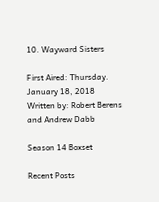10. Wayward Sisters

First Aired: Thursday. January 18, 2018
Written by: Robert Berens and Andrew Dabb

Season 14 Boxset

Recent Posts